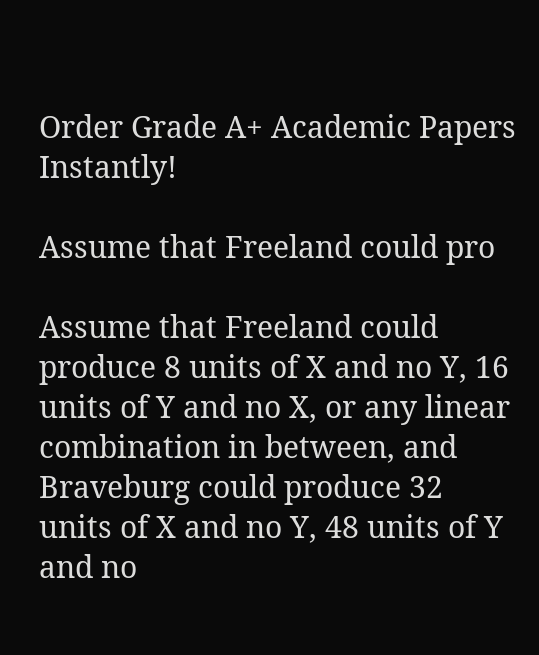Order Grade A+ Academic Papers Instantly!

Assume that Freeland could pro

Assume that Freeland could produce 8 units of X and no Y, 16 units of Y and no X, or any linear combination in between, and Braveburg could produce 32 units of X and no Y, 48 units of Y and no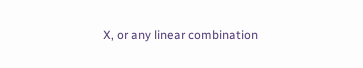X, or any linear combination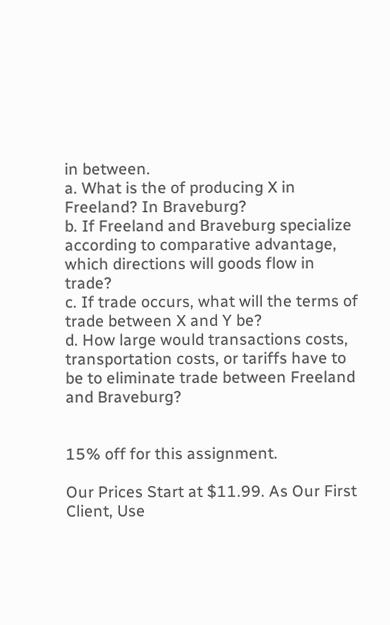in between.
a. What is the of producing X in Freeland? In Braveburg?
b. If Freeland and Braveburg specialize according to comparative advantage, which directions will goods flow in trade?
c. If trade occurs, what will the terms of trade between X and Y be?
d. How large would transactions costs, transportation costs, or tariffs have to be to eliminate trade between Freeland and Braveburg?


15% off for this assignment.

Our Prices Start at $11.99. As Our First Client, Use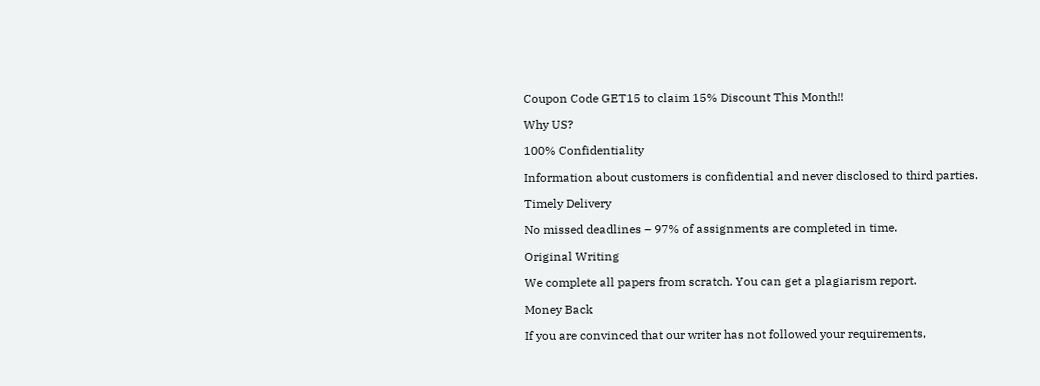Coupon Code GET15 to claim 15% Discount This Month!!

Why US?

100% Confidentiality

Information about customers is confidential and never disclosed to third parties.

Timely Delivery

No missed deadlines – 97% of assignments are completed in time.

Original Writing

We complete all papers from scratch. You can get a plagiarism report.

Money Back

If you are convinced that our writer has not followed your requirements,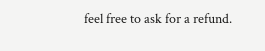feel free to ask for a refund.